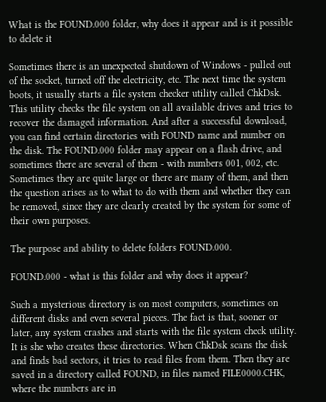What is the FOUND.000 folder, why does it appear and is it possible to delete it

Sometimes there is an unexpected shutdown of Windows - pulled out of the socket, turned off the electricity, etc. The next time the system boots, it usually starts a file system checker utility called ChkDsk. This utility checks the file system on all available drives and tries to recover the damaged information. And after a successful download, you can find certain directories with FOUND name and number on the disk. The FOUND.000 folder may appear on a flash drive, and sometimes there are several of them - with numbers 001, 002, etc. Sometimes they are quite large or there are many of them, and then the question arises as to what to do with them and whether they can be removed, since they are clearly created by the system for some of their own purposes.

The purpose and ability to delete folders FOUND.000.

FOUND.000 - what is this folder and why does it appear?

Such a mysterious directory is on most computers, sometimes on different disks and even several pieces. The fact is that, sooner or later, any system crashes and starts with the file system check utility. It is she who creates these directories. When ChkDsk scans the disk and finds bad sectors, it tries to read files from them. Then they are saved in a directory called FOUND, in files named FILE0000.CHK, where the numbers are in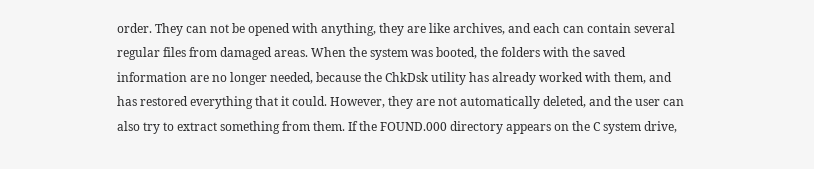order. They can not be opened with anything, they are like archives, and each can contain several regular files from damaged areas. When the system was booted, the folders with the saved information are no longer needed, because the ChkDsk utility has already worked with them, and has restored everything that it could. However, they are not automatically deleted, and the user can also try to extract something from them. If the FOUND.000 directory appears on the C system drive,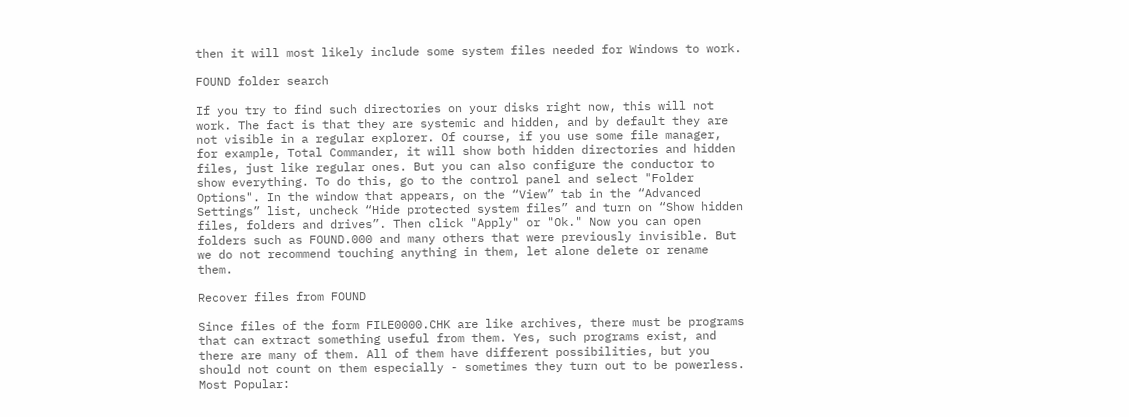then it will most likely include some system files needed for Windows to work.

FOUND folder search

If you try to find such directories on your disks right now, this will not work. The fact is that they are systemic and hidden, and by default they are not visible in a regular explorer. Of course, if you use some file manager, for example, Total Commander, it will show both hidden directories and hidden files, just like regular ones. But you can also configure the conductor to show everything. To do this, go to the control panel and select "Folder Options". In the window that appears, on the “View” tab in the “Advanced Settings” list, uncheck “Hide protected system files” and turn on “Show hidden files, folders and drives”. Then click "Apply" or "Ok." Now you can open folders such as FOUND.000 and many others that were previously invisible. But we do not recommend touching anything in them, let alone delete or rename them.

Recover files from FOUND

Since files of the form FILE0000.CHK are like archives, there must be programs that can extract something useful from them. Yes, such programs exist, and there are many of them. All of them have different possibilities, but you should not count on them especially - sometimes they turn out to be powerless. Most Popular: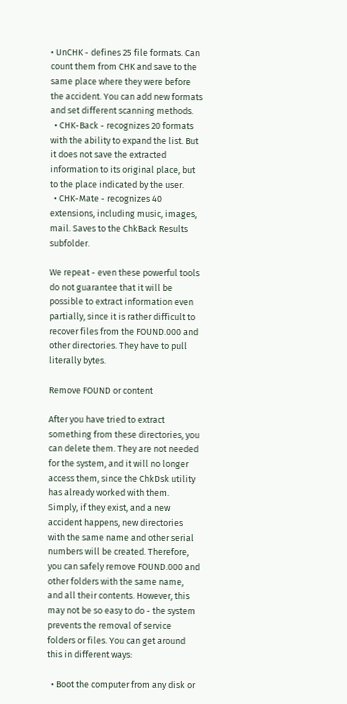• UnCHK - defines 25 file formats. Can count them from CHK and save to the same place where they were before the accident. You can add new formats and set different scanning methods.
  • CHK-Back - recognizes 20 formats with the ability to expand the list. But it does not save the extracted information to its original place, but to the place indicated by the user.
  • CHK-Mate - recognizes 40 extensions, including music, images, mail. Saves to the ChkBack Results subfolder.

We repeat - even these powerful tools do not guarantee that it will be possible to extract information even partially, since it is rather difficult to recover files from the FOUND.000 and other directories. They have to pull literally bytes.

Remove FOUND or content

After you have tried to extract something from these directories, you can delete them. They are not needed for the system, and it will no longer access them, since the ChkDsk utility has already worked with them. Simply, if they exist, and a new accident happens, new directories with the same name and other serial numbers will be created. Therefore, you can safely remove FOUND.000 and other folders with the same name, and all their contents. However, this may not be so easy to do - the system prevents the removal of service folders or files. You can get around this in different ways:

  • Boot the computer from any disk or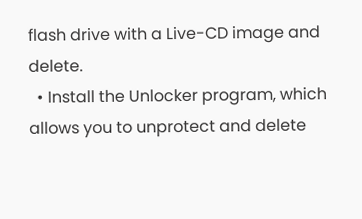flash drive with a Live-CD image and delete.
  • Install the Unlocker program, which allows you to unprotect and delete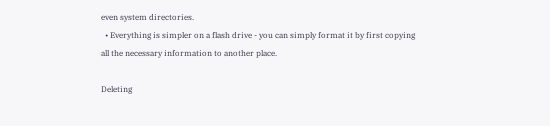even system directories.
  • Everything is simpler on a flash drive - you can simply format it by first copying all the necessary information to another place.

Deleting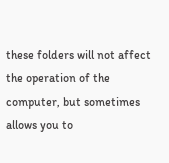these folders will not affect the operation of the computer, but sometimes allows you to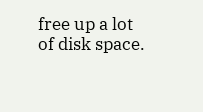free up a lot of disk space.